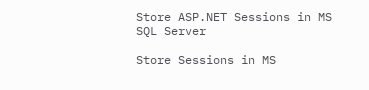Store ASP.NET Sessions in MS SQL Server

Store Sessions in MS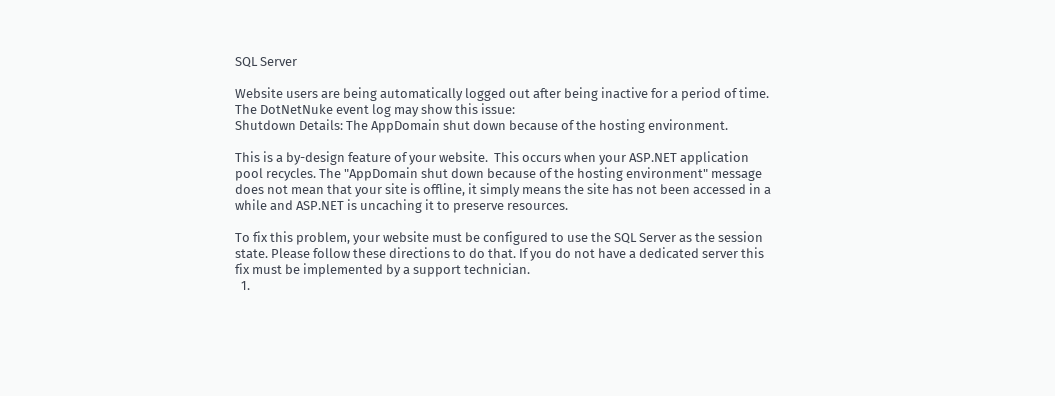SQL Server

Website users are being automatically logged out after being inactive for a period of time. The DotNetNuke event log may show this issue:
Shutdown Details: The AppDomain shut down because of the hosting environment.

This is a by-design feature of your website.  This occurs when your ASP.NET application pool recycles. The "AppDomain shut down because of the hosting environment" message does not mean that your site is offline, it simply means the site has not been accessed in a while and ASP.NET is uncaching it to preserve resources.

To fix this problem, your website must be configured to use the SQL Server as the session state. Please follow these directions to do that. If you do not have a dedicated server this fix must be implemented by a support technician.
  1.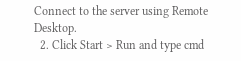Connect to the server using Remote Desktop.
  2. Click Start > Run and type cmd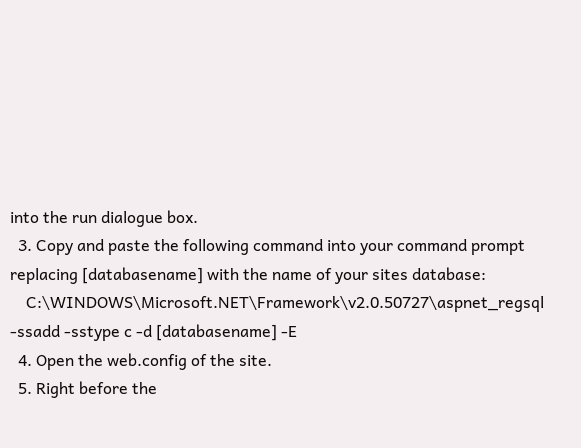into the run dialogue box.
  3. Copy and paste the following command into your command prompt replacing [databasename] with the name of your sites database:
    C:\WINDOWS\Microsoft.NET\Framework\v2.0.50727\aspnet_regsql -ssadd -sstype c -d [databasename] -E
  4. Open the web.config of the site.
  5. Right before the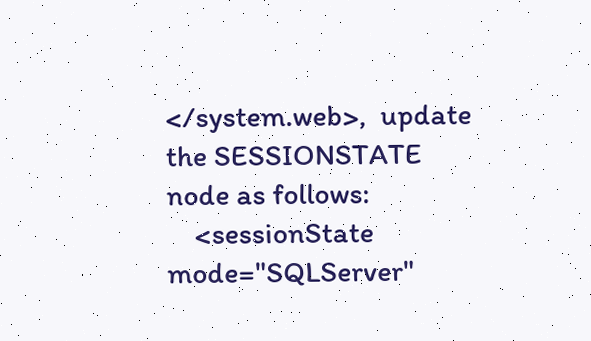</system.web>,  update the SESSIONSTATE node as follows:
    <sessionState mode="SQLServer"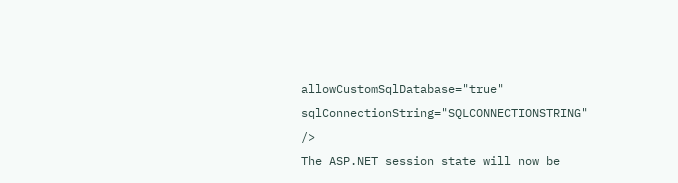allowCustomSqlDatabase="true" sqlConnectionString="SQLCONNECTIONSTRING" />
The ASP.NET session state will now be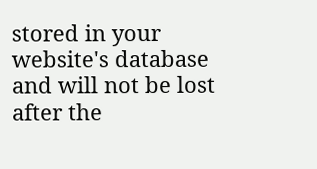stored in your website's database and will not be lost after the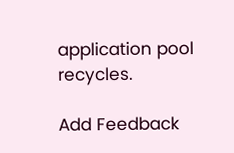application pool recycles.

Add Feedback